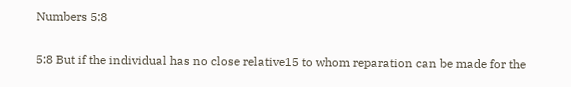Numbers 5:8

5:8 But if the individual has no close relative15 to whom reparation can be made for the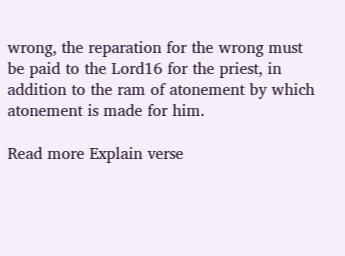wrong, the reparation for the wrong must be paid to the Lord16 for the priest, in addition to the ram of atonement by which atonement is made for him.

Read more Explain verse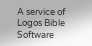A service of Logos Bible Software